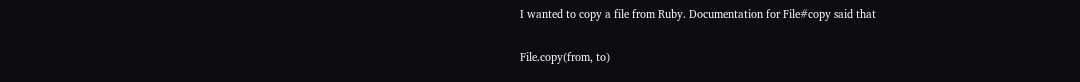I wanted to copy a file from Ruby. Documentation for File#copy said that

File.copy(from, to)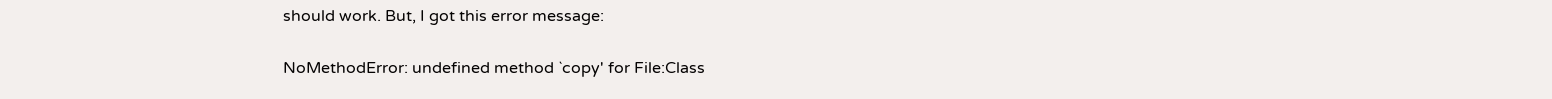should work. But, I got this error message:

NoMethodError: undefined method `copy' for File:Class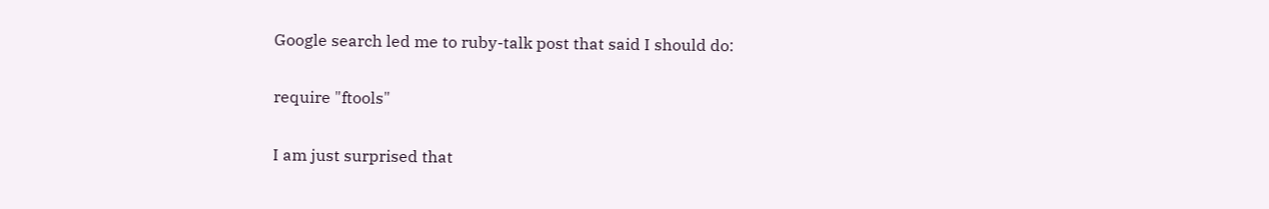Google search led me to ruby-talk post that said I should do:

require "ftools"

I am just surprised that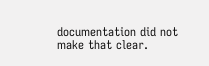documentation did not make that clear.